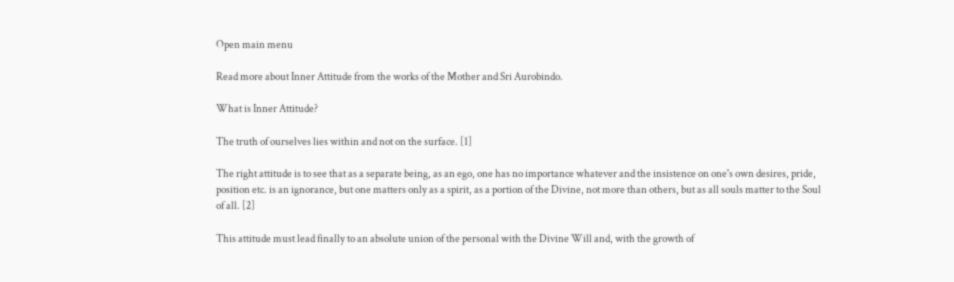Open main menu

Read more about Inner Attitude from the works of the Mother and Sri Aurobindo.

What is Inner Attitude?

The truth of ourselves lies within and not on the surface. [1]

The right attitude is to see that as a separate being, as an ego, one has no importance whatever and the insistence on one's own desires, pride, position etc. is an ignorance, but one matters only as a spirit, as a portion of the Divine, not more than others, but as all souls matter to the Soul of all. [2]

This attitude must lead finally to an absolute union of the personal with the Divine Will and, with the growth of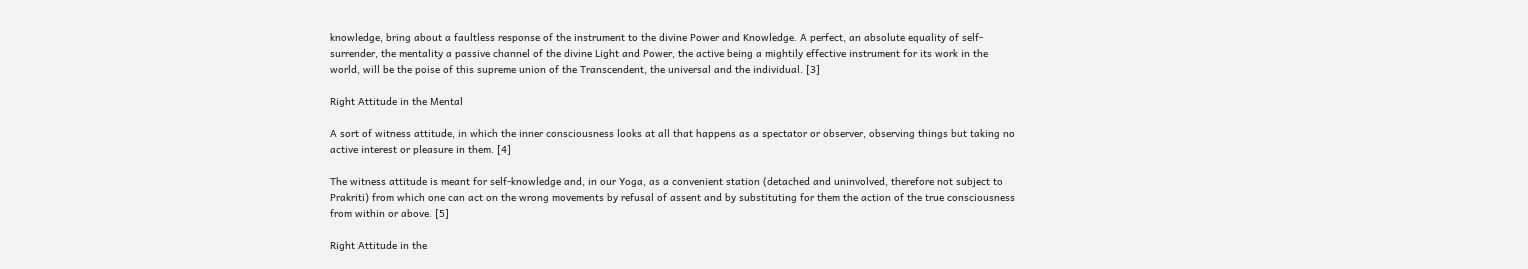knowledge, bring about a faultless response of the instrument to the divine Power and Knowledge. A perfect, an absolute equality of self-surrender, the mentality a passive channel of the divine Light and Power, the active being a mightily effective instrument for its work in the world, will be the poise of this supreme union of the Transcendent, the universal and the individual. [3]

Right Attitude in the Mental

A sort of witness attitude, in which the inner consciousness looks at all that happens as a spectator or observer, observing things but taking no active interest or pleasure in them. [4]

The witness attitude is meant for self-knowledge and, in our Yoga, as a convenient station (detached and uninvolved, therefore not subject to Prakriti) from which one can act on the wrong movements by refusal of assent and by substituting for them the action of the true consciousness from within or above. [5]

Right Attitude in the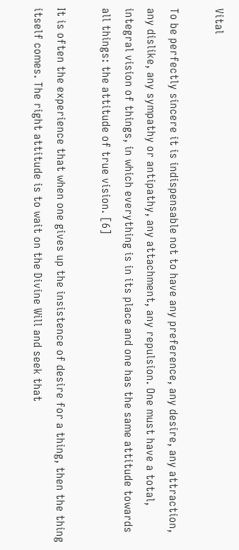Vital

To be perfectly sincere it is indispensable not to have any preference, any desire, any attraction, any dislike, any sympathy or antipathy, any attachment, any repulsion. One must have a total, integral vision of things, in which everything is in its place and one has the same attitude towards all things: the attitude of true vision. [6]

It is often the experience that when one gives up the insistence of desire for a thing, then the thing itself comes. The right attitude is to wait on the Divine Will and seek that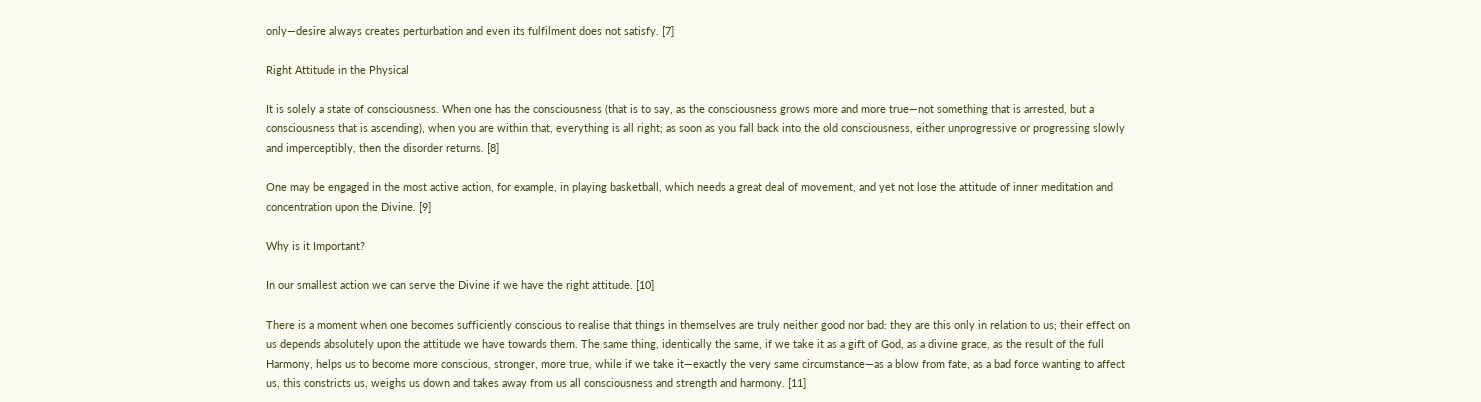only—desire always creates perturbation and even its fulfilment does not satisfy. [7]

Right Attitude in the Physical

It is solely a state of consciousness. When one has the consciousness (that is to say, as the consciousness grows more and more true—not something that is arrested, but a consciousness that is ascending), when you are within that, everything is all right; as soon as you fall back into the old consciousness, either unprogressive or progressing slowly and imperceptibly, then the disorder returns. [8]

One may be engaged in the most active action, for example, in playing basketball, which needs a great deal of movement, and yet not lose the attitude of inner meditation and concentration upon the Divine. [9]

Why is it Important?

In our smallest action we can serve the Divine if we have the right attitude. [10]

There is a moment when one becomes sufficiently conscious to realise that things in themselves are truly neither good nor bad: they are this only in relation to us; their effect on us depends absolutely upon the attitude we have towards them. The same thing, identically the same, if we take it as a gift of God, as a divine grace, as the result of the full Harmony, helps us to become more conscious, stronger, more true, while if we take it—exactly the very same circumstance—as a blow from fate, as a bad force wanting to affect us, this constricts us, weighs us down and takes away from us all consciousness and strength and harmony. [11]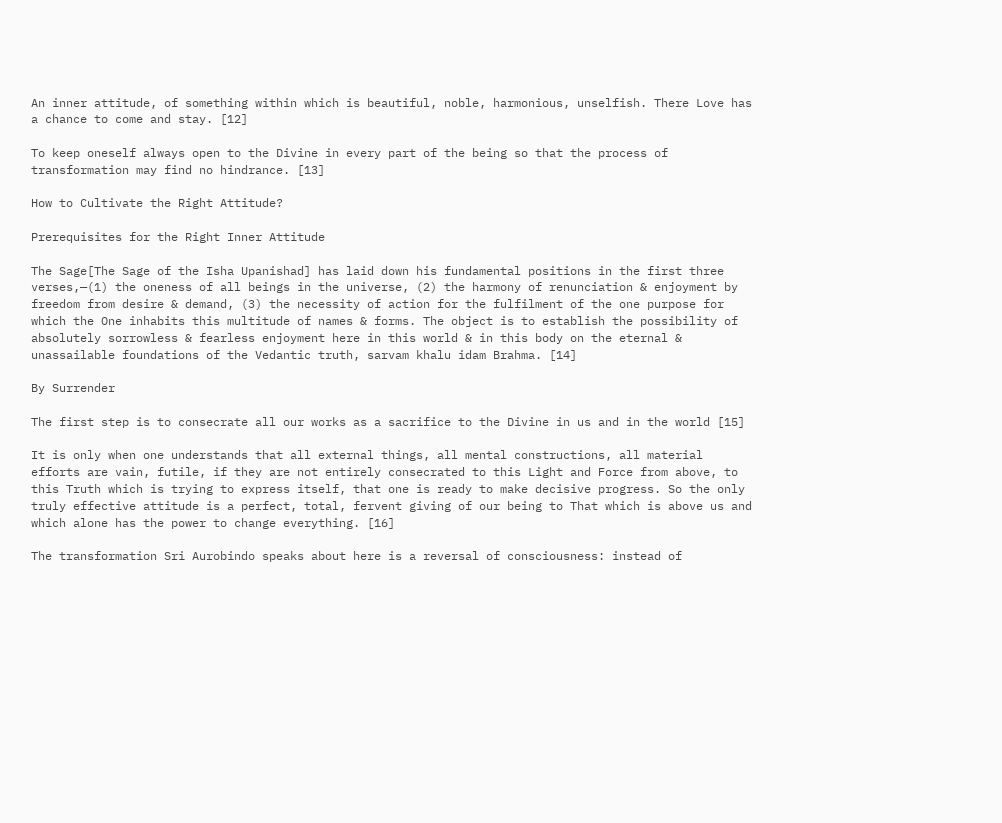An inner attitude, of something within which is beautiful, noble, harmonious, unselfish. There Love has a chance to come and stay. [12]

To keep oneself always open to the Divine in every part of the being so that the process of transformation may find no hindrance. [13]

How to Cultivate the Right Attitude?

Prerequisites for the Right Inner Attitude

The Sage[The Sage of the Isha Upanishad] has laid down his fundamental positions in the first three verses,—(1) the oneness of all beings in the universe, (2) the harmony of renunciation & enjoyment by freedom from desire & demand, (3) the necessity of action for the fulfilment of the one purpose for which the One inhabits this multitude of names & forms. The object is to establish the possibility of absolutely sorrowless & fearless enjoyment here in this world & in this body on the eternal & unassailable foundations of the Vedantic truth, sarvam khalu idam Brahma. [14]

By Surrender

The first step is to consecrate all our works as a sacrifice to the Divine in us and in the world [15]

It is only when one understands that all external things, all mental constructions, all material efforts are vain, futile, if they are not entirely consecrated to this Light and Force from above, to this Truth which is trying to express itself, that one is ready to make decisive progress. So the only truly effective attitude is a perfect, total, fervent giving of our being to That which is above us and which alone has the power to change everything. [16]

The transformation Sri Aurobindo speaks about here is a reversal of consciousness: instead of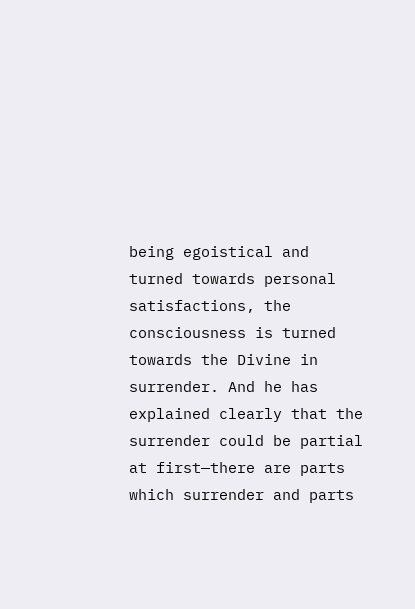being egoistical and turned towards personal satisfactions, the consciousness is turned towards the Divine in surrender. And he has explained clearly that the surrender could be partial at first—there are parts which surrender and parts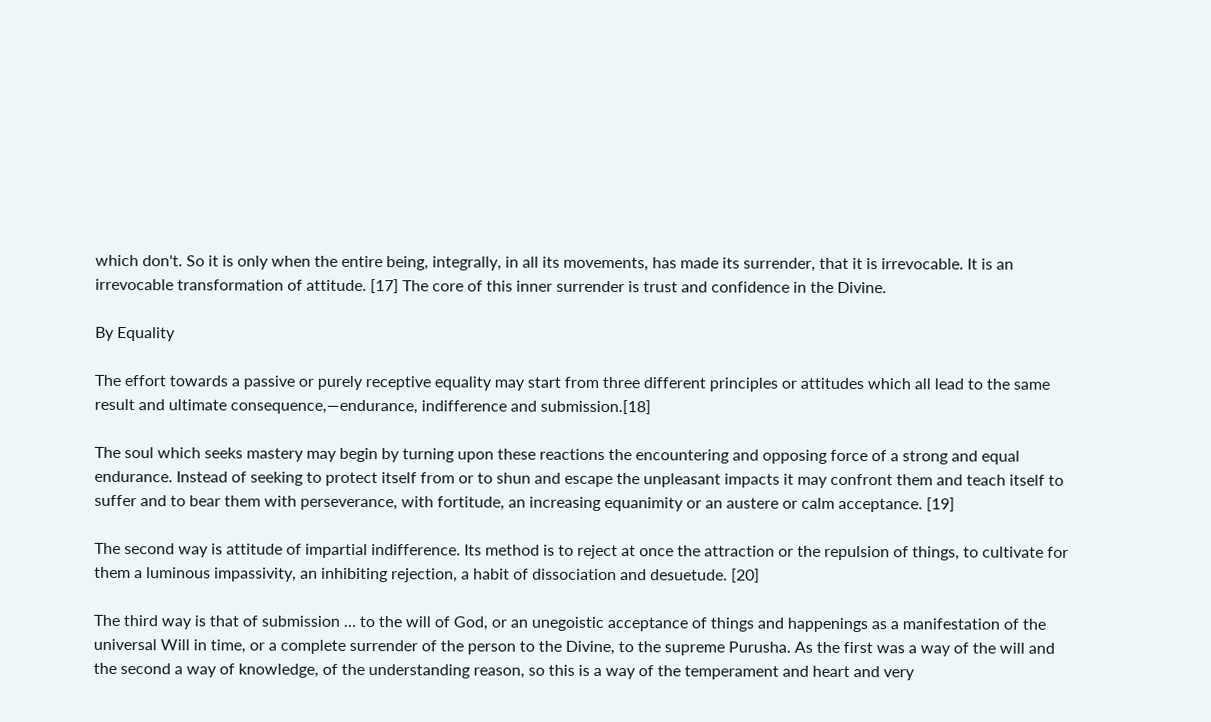which don't. So it is only when the entire being, integrally, in all its movements, has made its surrender, that it is irrevocable. It is an irrevocable transformation of attitude. [17] The core of this inner surrender is trust and confidence in the Divine.

By Equality

The effort towards a passive or purely receptive equality may start from three different principles or attitudes which all lead to the same result and ultimate consequence,—endurance, indifference and submission.[18]

The soul which seeks mastery may begin by turning upon these reactions the encountering and opposing force of a strong and equal endurance. Instead of seeking to protect itself from or to shun and escape the unpleasant impacts it may confront them and teach itself to suffer and to bear them with perseverance, with fortitude, an increasing equanimity or an austere or calm acceptance. [19]

The second way is attitude of impartial indifference. Its method is to reject at once the attraction or the repulsion of things, to cultivate for them a luminous impassivity, an inhibiting rejection, a habit of dissociation and desuetude. [20]

The third way is that of submission … to the will of God, or an unegoistic acceptance of things and happenings as a manifestation of the universal Will in time, or a complete surrender of the person to the Divine, to the supreme Purusha. As the first was a way of the will and the second a way of knowledge, of the understanding reason, so this is a way of the temperament and heart and very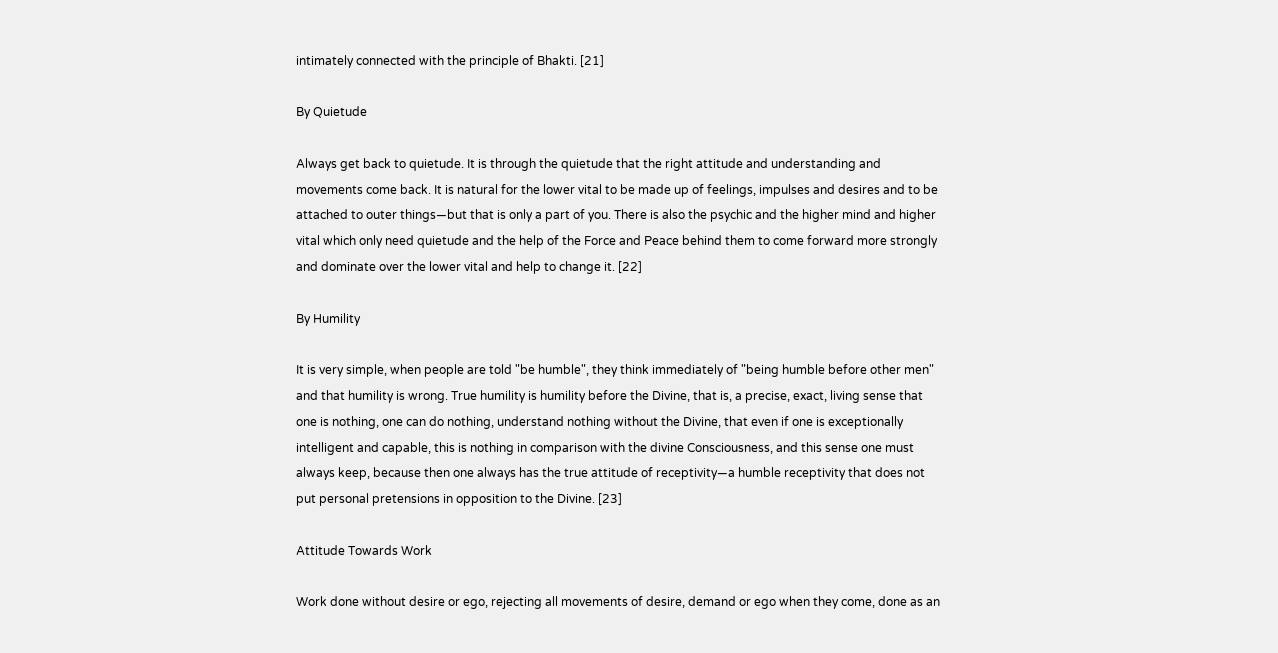intimately connected with the principle of Bhakti. [21]

By Quietude

Always get back to quietude. It is through the quietude that the right attitude and understanding and movements come back. It is natural for the lower vital to be made up of feelings, impulses and desires and to be attached to outer things—but that is only a part of you. There is also the psychic and the higher mind and higher vital which only need quietude and the help of the Force and Peace behind them to come forward more strongly and dominate over the lower vital and help to change it. [22]

By Humility

It is very simple, when people are told "be humble", they think immediately of "being humble before other men" and that humility is wrong. True humility is humility before the Divine, that is, a precise, exact, living sense that one is nothing, one can do nothing, understand nothing without the Divine, that even if one is exceptionally intelligent and capable, this is nothing in comparison with the divine Consciousness, and this sense one must always keep, because then one always has the true attitude of receptivity—a humble receptivity that does not put personal pretensions in opposition to the Divine. [23]

Attitude Towards Work

Work done without desire or ego, rejecting all movements of desire, demand or ego when they come, done as an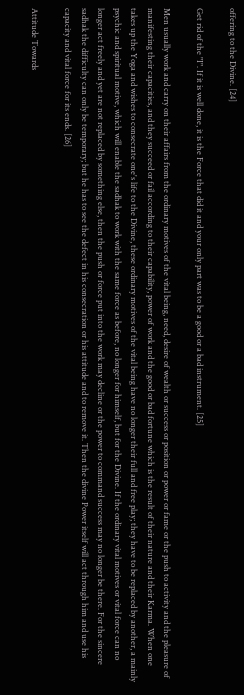offering to the Divine. [24]

Get rid of the "I". If it is well done, it is the Force that did it and your only part was to be a good or a bad instrument. [25]

Men usually work and carry on their affairs from the ordinary motives of the vital being, need, desire of wealth or success or position or power or fame or the push to activity and the pleasure of manifesting their capacities, and they succeed or fail according to their capability, power of work and the good or bad fortune which is the result of their nature and their Karma. When one takes up the Yoga and wishes to consecrate one's life to the Divine, these ordinary motives of the vital being have no longer their full and free play; they have to be replaced by another, a mainly psychic and spiritual motive, which will enable the sadhak to work with the same force as before, no longer for himself, but for the Divine. If the ordinary vital motives or vital force can no longer act freely and yet are not replaced by something else, then the push or force put into the work may decline or the power to command success may no longer be there. For the sincere sadhak the difficulty can only be temporary; but he has to see the defect in his consecration or his attitude and to remove it. Then the divine Power itself will act through him and use his capacity and vital force for its ends. [26]

Attitude Towards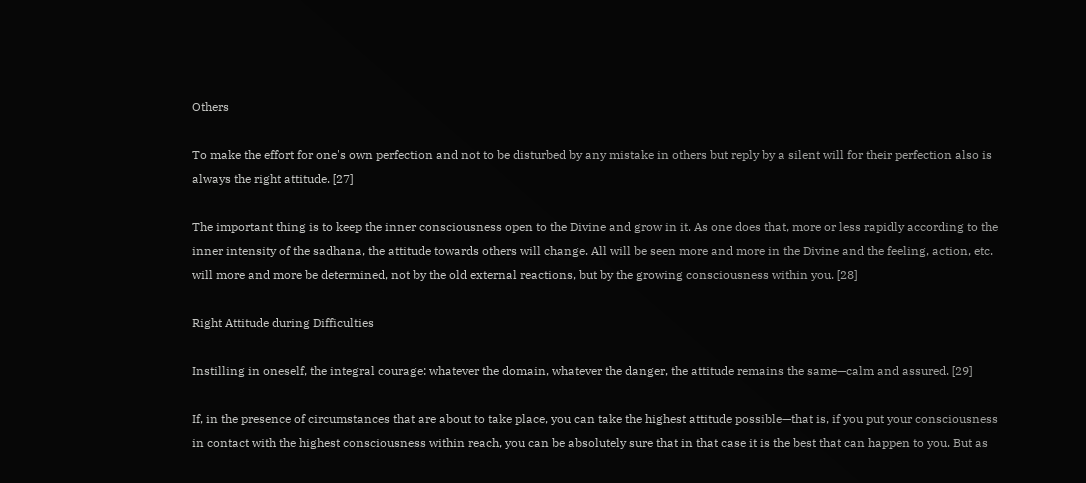Others

To make the effort for one's own perfection and not to be disturbed by any mistake in others but reply by a silent will for their perfection also is always the right attitude. [27]

The important thing is to keep the inner consciousness open to the Divine and grow in it. As one does that, more or less rapidly according to the inner intensity of the sadhana, the attitude towards others will change. All will be seen more and more in the Divine and the feeling, action, etc. will more and more be determined, not by the old external reactions, but by the growing consciousness within you. [28]

Right Attitude during Difficulties

Instilling in oneself, the integral courage: whatever the domain, whatever the danger, the attitude remains the same—calm and assured. [29]

If, in the presence of circumstances that are about to take place, you can take the highest attitude possible—that is, if you put your consciousness in contact with the highest consciousness within reach, you can be absolutely sure that in that case it is the best that can happen to you. But as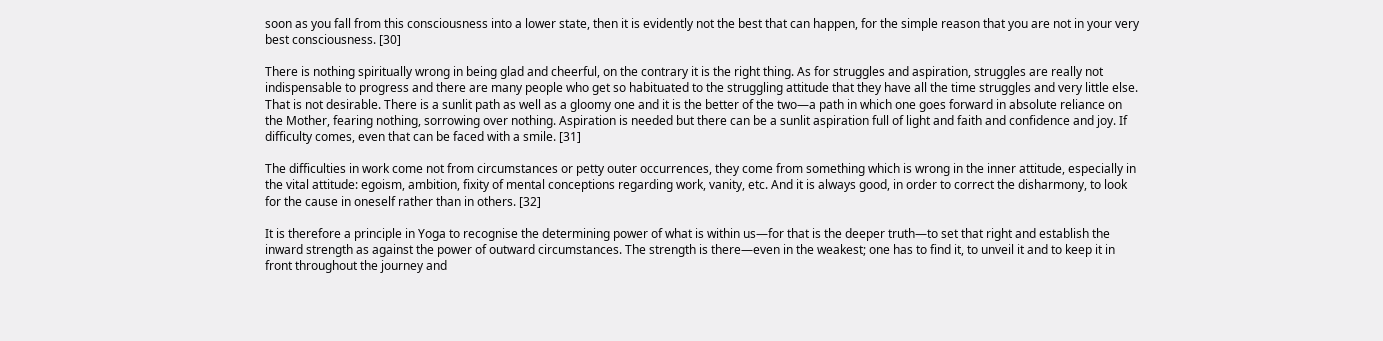soon as you fall from this consciousness into a lower state, then it is evidently not the best that can happen, for the simple reason that you are not in your very best consciousness. [30]

There is nothing spiritually wrong in being glad and cheerful, on the contrary it is the right thing. As for struggles and aspiration, struggles are really not indispensable to progress and there are many people who get so habituated to the struggling attitude that they have all the time struggles and very little else. That is not desirable. There is a sunlit path as well as a gloomy one and it is the better of the two—a path in which one goes forward in absolute reliance on the Mother, fearing nothing, sorrowing over nothing. Aspiration is needed but there can be a sunlit aspiration full of light and faith and confidence and joy. If difficulty comes, even that can be faced with a smile. [31]

The difficulties in work come not from circumstances or petty outer occurrences, they come from something which is wrong in the inner attitude, especially in the vital attitude: egoism, ambition, fixity of mental conceptions regarding work, vanity, etc. And it is always good, in order to correct the disharmony, to look for the cause in oneself rather than in others. [32]

It is therefore a principle in Yoga to recognise the determining power of what is within us—for that is the deeper truth—to set that right and establish the inward strength as against the power of outward circumstances. The strength is there—even in the weakest; one has to find it, to unveil it and to keep it in front throughout the journey and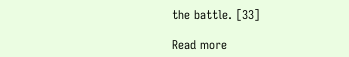the battle. [33]

Read more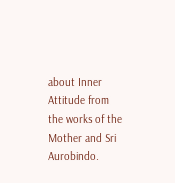about Inner Attitude from the works of the Mother and Sri Aurobindo.